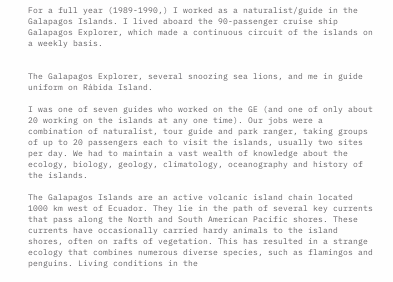For a full year (1989-1990,) I worked as a naturalist/guide in the Galapagos Islands. I lived aboard the 90-passenger cruise ship Galapagos Explorer, which made a continuous circuit of the islands on a weekly basis.


The Galapagos Explorer, several snoozing sea lions, and me in guide uniform on Rábida Island.

I was one of seven guides who worked on the GE (and one of only about 20 working on the islands at any one time). Our jobs were a combination of naturalist, tour guide and park ranger, taking groups of up to 20 passengers each to visit the islands, usually two sites per day. We had to maintain a vast wealth of knowledge about the ecology, biology, geology, climatology, oceanography and history of the islands.

The Galapagos Islands are an active volcanic island chain located 1000 km west of Ecuador. They lie in the path of several key currents that pass along the North and South American Pacific shores. These currents have occasionally carried hardy animals to the island shores, often on rafts of vegetation. This has resulted in a strange ecology that combines numerous diverse species, such as flamingos and penguins. Living conditions in the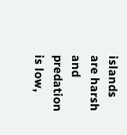islands are harsh and predation is low,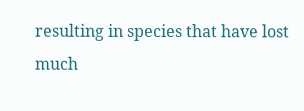resulting in species that have lost much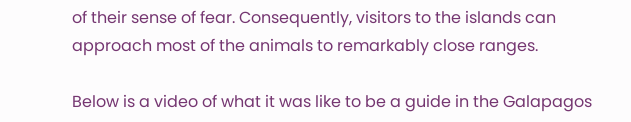of their sense of fear. Consequently, visitors to the islands can approach most of the animals to remarkably close ranges.

Below is a video of what it was like to be a guide in the Galapagos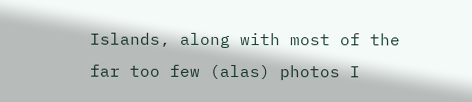Islands, along with most of the far too few (alas) photos I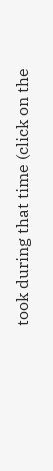took during that time (click on the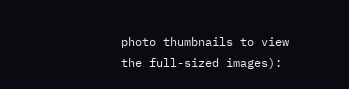photo thumbnails to view the full-sized images):